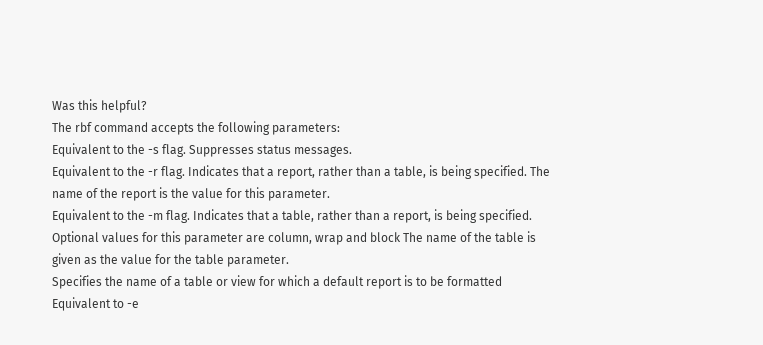Was this helpful?
The rbf command accepts the following parameters:
Equivalent to the -s flag. Suppresses status messages.
Equivalent to the -r flag. Indicates that a report, rather than a table, is being specified. The name of the report is the value for this parameter.
Equivalent to the -m flag. Indicates that a table, rather than a report, is being specified. Optional values for this parameter are column, wrap and block The name of the table is given as the value for the table parameter.
Specifies the name of a table or view for which a default report is to be formatted
Equivalent to -e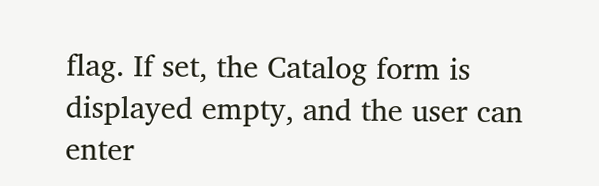flag. If set, the Catalog form is displayed empty, and the user can enter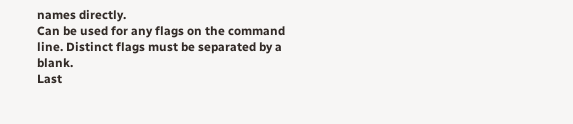names directly.
Can be used for any flags on the command line. Distinct flags must be separated by a blank.
Last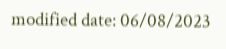modified date: 06/08/2023